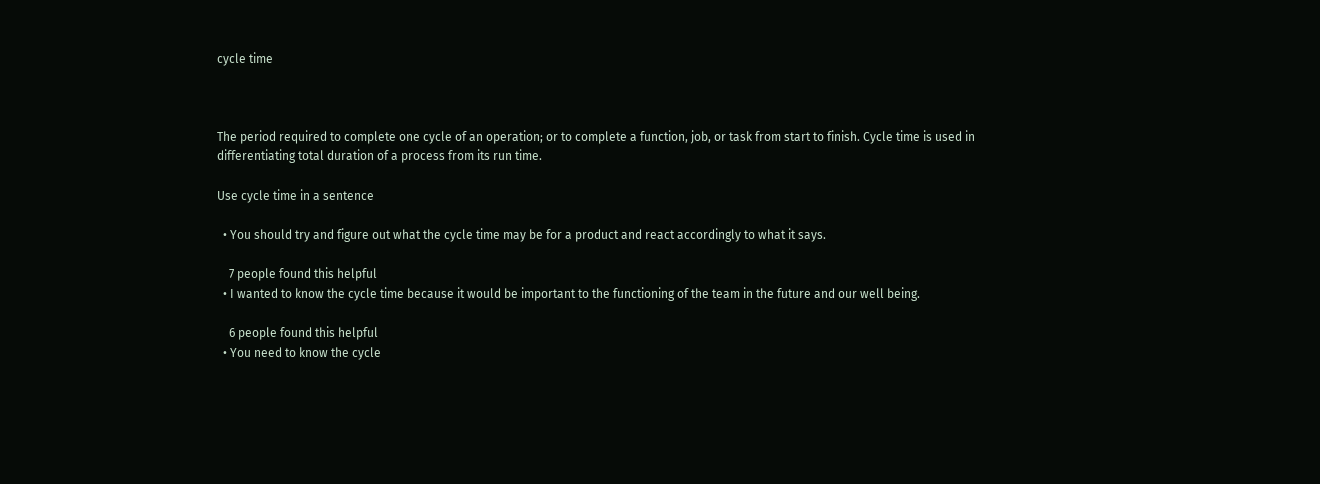cycle time



The period required to complete one cycle of an operation; or to complete a function, job, or task from start to finish. Cycle time is used in differentiating total duration of a process from its run time.

Use cycle time in a sentence

  • You should try and figure out what the cycle time may be for a product and react accordingly to what it says.

    7 people found this helpful
  • I wanted to know the cycle time because it would be important to the functioning of the team in the future and our well being.

    6 people found this helpful
  • You need to know the cycle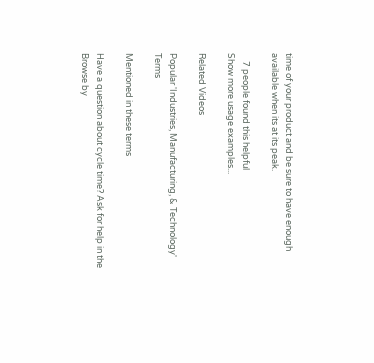time of your product and be sure to have enough available when its at its peak.

    7 people found this helpful
Show more usage examples...

Related Videos

Popular 'Industries, Manufacturing, & Technology' Terms

Mentioned in these terms

Have a question about cycle time? Ask for help in the
Browse by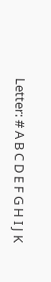Letter: # A B C D E F G H I J K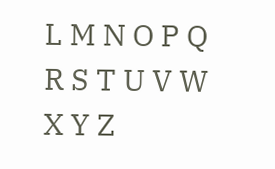L M N O P Q R S T U V W X Y Z